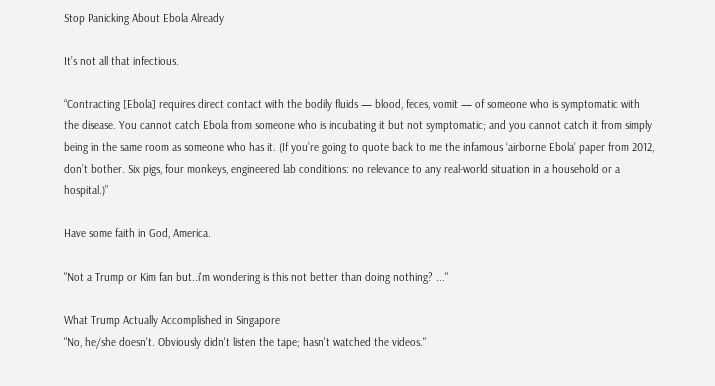Stop Panicking About Ebola Already

It’s not all that infectious.

“Contracting [Ebola] requires direct contact with the bodily fluids — blood, feces, vomit — of someone who is symptomatic with the disease. You cannot catch Ebola from someone who is incubating it but not symptomatic; and you cannot catch it from simply being in the same room as someone who has it. (If you’re going to quote back to me the infamous ‘airborne Ebola’ paper from 2012, don’t bother. Six pigs, four monkeys, engineered lab conditions: no relevance to any real-world situation in a household or a hospital.)”

Have some faith in God, America.

"Not a Trump or Kim fan but..i'm wondering is this not better than doing nothing? ..."

What Trump Actually Accomplished in Singapore
"No, he/she doesn't. Obviously didn't listen the tape; hasn't watched the videos."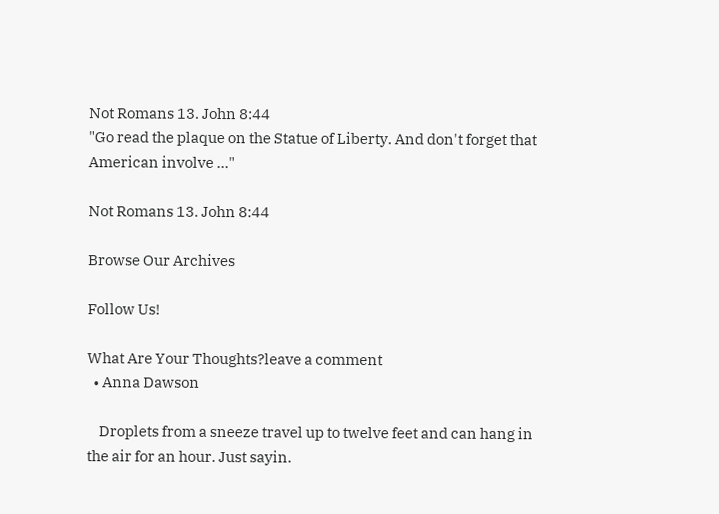Not Romans 13. John 8:44
"Go read the plaque on the Statue of Liberty. And don't forget that American involve ..."

Not Romans 13. John 8:44

Browse Our Archives

Follow Us!

What Are Your Thoughts?leave a comment
  • Anna Dawson

    Droplets from a sneeze travel up to twelve feet and can hang in the air for an hour. Just sayin.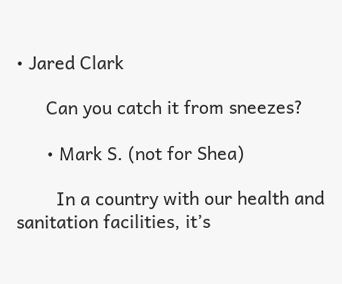• Jared Clark

      Can you catch it from sneezes?

      • Mark S. (not for Shea)

        In a country with our health and sanitation facilities, it’s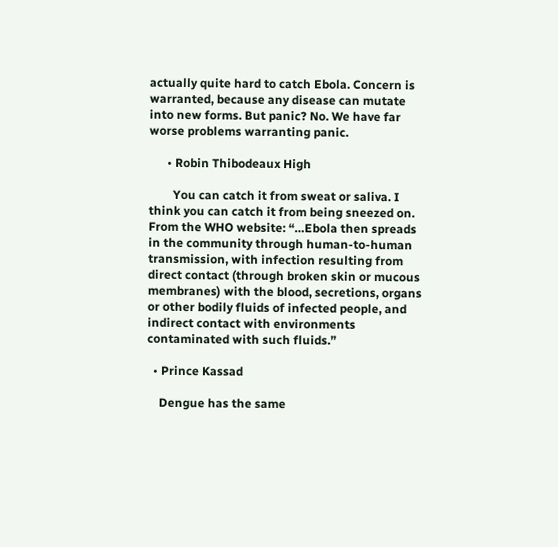actually quite hard to catch Ebola. Concern is warranted, because any disease can mutate into new forms. But panic? No. We have far worse problems warranting panic.

      • Robin Thibodeaux High

        You can catch it from sweat or saliva. I think you can catch it from being sneezed on. From the WHO website: “…Ebola then spreads in the community through human-to-human transmission, with infection resulting from direct contact (through broken skin or mucous membranes) with the blood, secretions, organs or other bodily fluids of infected people, and indirect contact with environments contaminated with such fluids.”

  • Prince Kassad

    Dengue has the same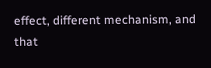effect, different mechanism, and that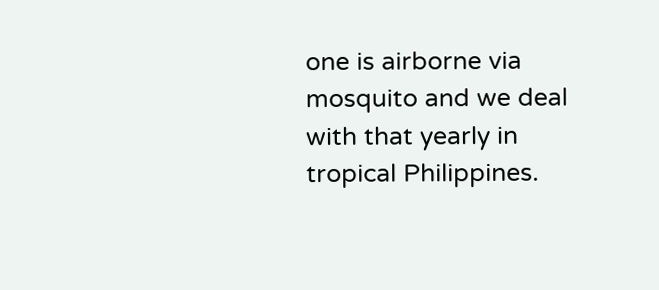one is airborne via mosquito and we deal with that yearly in tropical Philippines.